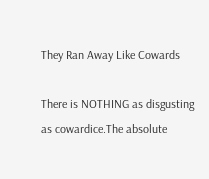They Ran Away Like Cowards

There is NOTHING as disgusting as cowardice.The absolute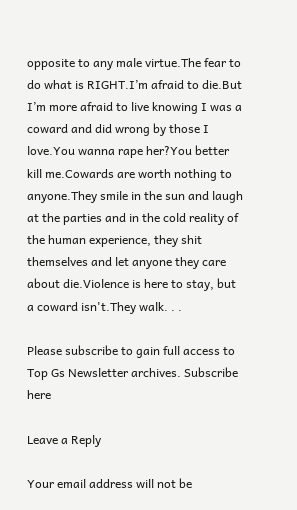opposite to any male virtue.The fear to do what is RIGHT.I’m afraid to die.But I’m more afraid to live knowing I was a coward and did wrong by those I love.You wanna rape her?You better kill me.Cowards are worth nothing to anyone.They smile in the sun and laugh at the parties and in the cold reality of the human experience, they shit themselves and let anyone they care about die.Violence is here to stay, but a coward isn't.They walk. . .

Please subscribe to gain full access to Top Gs Newsletter archives. Subscribe here

Leave a Reply

Your email address will not be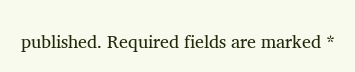published. Required fields are marked *